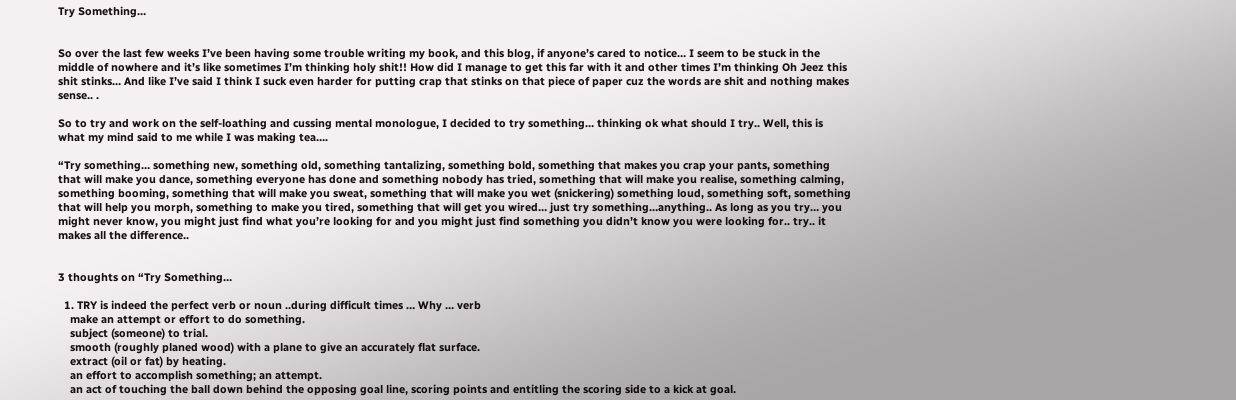Try Something…


So over the last few weeks I’ve been having some trouble writing my book, and this blog, if anyone’s cared to notice… I seem to be stuck in the middle of nowhere and it’s like sometimes I’m thinking holy shit!! How did I manage to get this far with it and other times I’m thinking Oh Jeez this shit stinks… And like I’ve said I think I suck even harder for putting crap that stinks on that piece of paper cuz the words are shit and nothing makes sense.. .

So to try and work on the self-loathing and cussing mental monologue, I decided to try something… thinking ok what should I try.. Well, this is what my mind said to me while I was making tea….

“Try something… something new, something old, something tantalizing, something bold, something that makes you crap your pants, something that will make you dance, something everyone has done and something nobody has tried, something that will make you realise, something calming, something booming, something that will make you sweat, something that will make you wet (snickering) something loud, something soft, something that will help you morph, something to make you tired, something that will get you wired… just try something…anything.. As long as you try… you might never know, you might just find what you’re looking for and you might just find something you didn’t know you were looking for.. try.. it makes all the difference..


3 thoughts on “Try Something…

  1. TRY is indeed the perfect verb or noun ..during difficult times … Why … verb
    make an attempt or effort to do something.
    subject (someone) to trial.
    smooth (roughly planed wood) with a plane to give an accurately flat surface.
    extract (oil or fat) by heating.
    an effort to accomplish something; an attempt.
    an act of touching the ball down behind the opposing goal line, scoring points and entitling the scoring side to a kick at goal.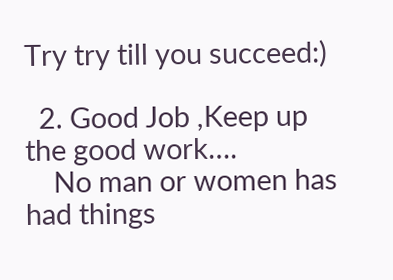Try try till you succeed:)

  2. Good Job ,Keep up the good work….
    No man or women has had things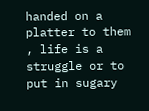handed on a platter to them , life is a struggle or to put in sugary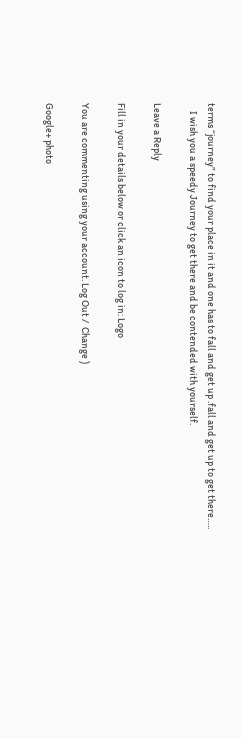terms “journey” to find your place in it and one has to fall and get up .fall and get up to get there…..
    I wish you a speedy Journey to get there and be contended with yourself.

Leave a Reply

Fill in your details below or click an icon to log in: Logo

You are commenting using your account. Log Out /  Change )

Google+ photo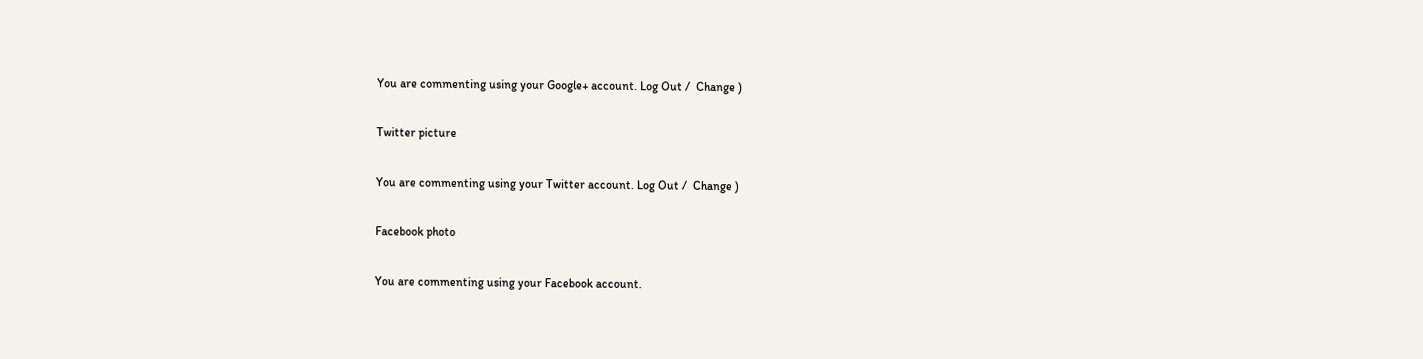You are commenting using your Google+ account. Log Out /  Change )

Twitter picture

You are commenting using your Twitter account. Log Out /  Change )

Facebook photo

You are commenting using your Facebook account.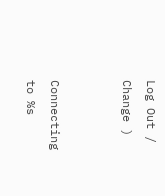Log Out /  Change )


Connecting to %s